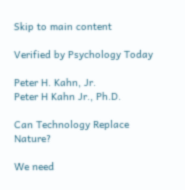Skip to main content

Verified by Psychology Today

Peter H. Kahn, Jr.
Peter H Kahn Jr., Ph.D.

Can Technology Replace Nature?

We need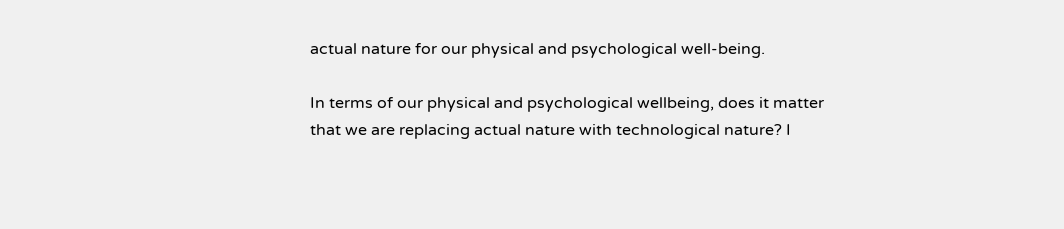actual nature for our physical and psychological well-being.

In terms of our physical and psychological wellbeing, does it matter that we are replacing actual nature with technological nature? I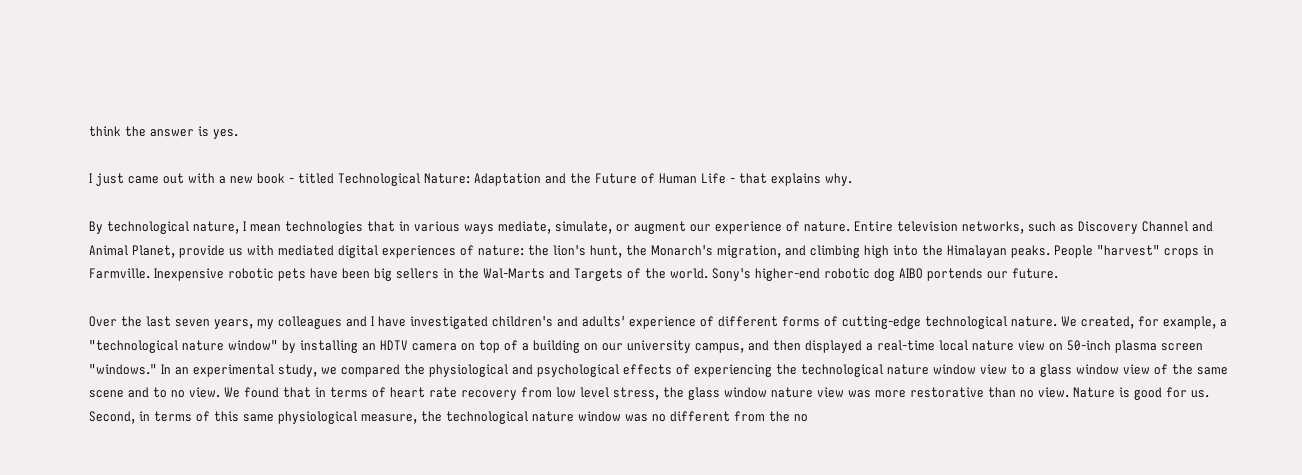think the answer is yes.

I just came out with a new book - titled Technological Nature: Adaptation and the Future of Human Life - that explains why.

By technological nature, I mean technologies that in various ways mediate, simulate, or augment our experience of nature. Entire television networks, such as Discovery Channel and Animal Planet, provide us with mediated digital experiences of nature: the lion's hunt, the Monarch's migration, and climbing high into the Himalayan peaks. People "harvest" crops in Farmville. Inexpensive robotic pets have been big sellers in the Wal-Marts and Targets of the world. Sony's higher-end robotic dog AIBO portends our future.

Over the last seven years, my colleagues and I have investigated children's and adults' experience of different forms of cutting-edge technological nature. We created, for example, a "technological nature window" by installing an HDTV camera on top of a building on our university campus, and then displayed a real-time local nature view on 50-inch plasma screen "windows." In an experimental study, we compared the physiological and psychological effects of experiencing the technological nature window view to a glass window view of the same scene and to no view. We found that in terms of heart rate recovery from low level stress, the glass window nature view was more restorative than no view. Nature is good for us. Second, in terms of this same physiological measure, the technological nature window was no different from the no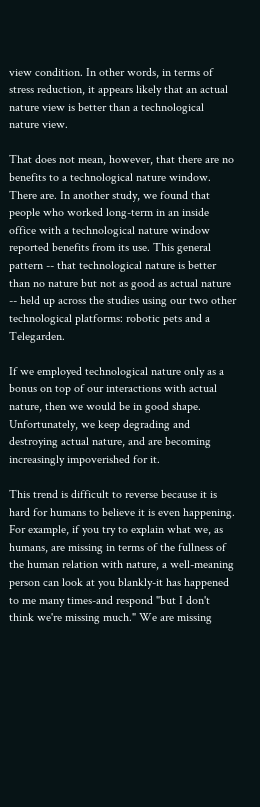view condition. In other words, in terms of stress reduction, it appears likely that an actual nature view is better than a technological nature view.

That does not mean, however, that there are no benefits to a technological nature window. There are. In another study, we found that people who worked long-term in an inside office with a technological nature window reported benefits from its use. This general pattern -- that technological nature is better than no nature but not as good as actual nature -- held up across the studies using our two other technological platforms: robotic pets and a Telegarden.

If we employed technological nature only as a bonus on top of our interactions with actual nature, then we would be in good shape. Unfortunately, we keep degrading and destroying actual nature, and are becoming increasingly impoverished for it.

This trend is difficult to reverse because it is hard for humans to believe it is even happening. For example, if you try to explain what we, as humans, are missing in terms of the fullness of the human relation with nature, a well-meaning person can look at you blankly-it has happened to me many times-and respond "but I don't think we're missing much." We are missing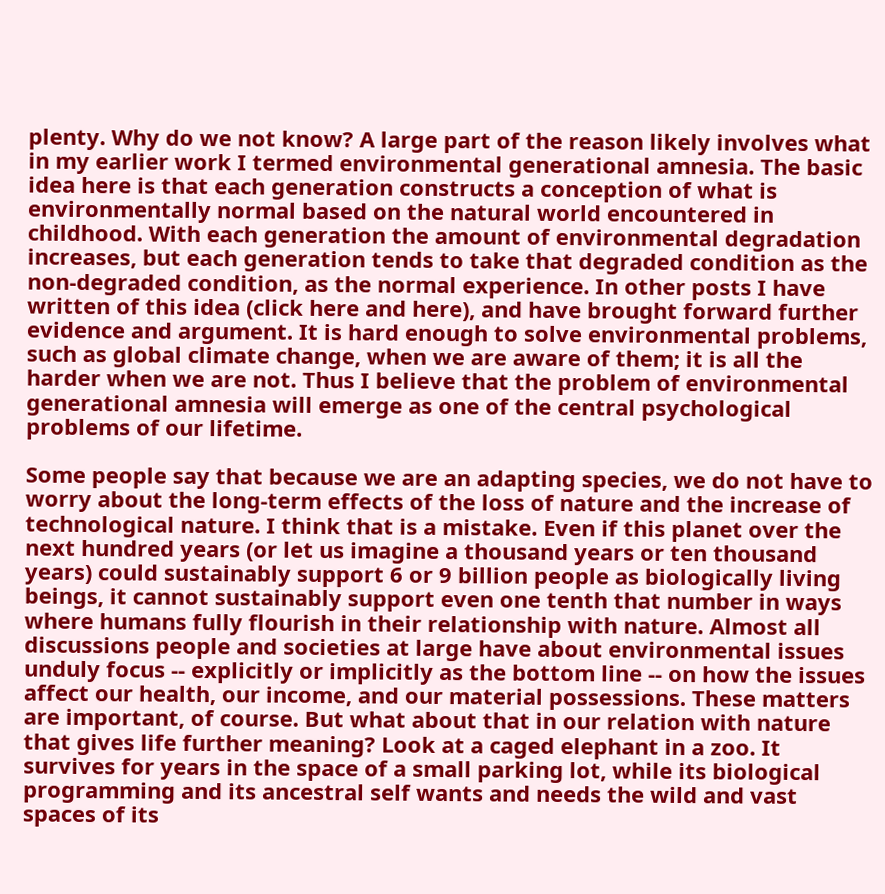plenty. Why do we not know? A large part of the reason likely involves what in my earlier work I termed environmental generational amnesia. The basic idea here is that each generation constructs a conception of what is environmentally normal based on the natural world encountered in childhood. With each generation the amount of environmental degradation increases, but each generation tends to take that degraded condition as the non-degraded condition, as the normal experience. In other posts I have written of this idea (click here and here), and have brought forward further evidence and argument. It is hard enough to solve environmental problems, such as global climate change, when we are aware of them; it is all the harder when we are not. Thus I believe that the problem of environmental generational amnesia will emerge as one of the central psychological problems of our lifetime.

Some people say that because we are an adapting species, we do not have to worry about the long-term effects of the loss of nature and the increase of technological nature. I think that is a mistake. Even if this planet over the next hundred years (or let us imagine a thousand years or ten thousand years) could sustainably support 6 or 9 billion people as biologically living beings, it cannot sustainably support even one tenth that number in ways where humans fully flourish in their relationship with nature. Almost all discussions people and societies at large have about environmental issues unduly focus -- explicitly or implicitly as the bottom line -- on how the issues affect our health, our income, and our material possessions. These matters are important, of course. But what about that in our relation with nature that gives life further meaning? Look at a caged elephant in a zoo. It survives for years in the space of a small parking lot, while its biological programming and its ancestral self wants and needs the wild and vast spaces of its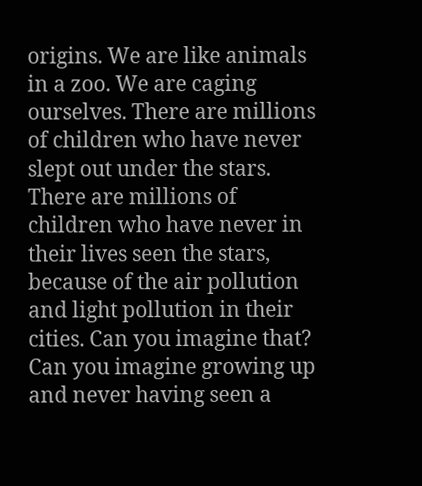origins. We are like animals in a zoo. We are caging ourselves. There are millions of children who have never slept out under the stars. There are millions of children who have never in their lives seen the stars, because of the air pollution and light pollution in their cities. Can you imagine that? Can you imagine growing up and never having seen a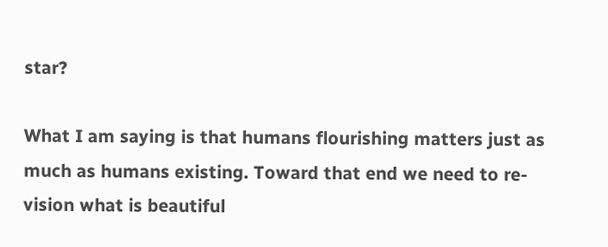star?

What I am saying is that humans flourishing matters just as much as humans existing. Toward that end we need to re-vision what is beautiful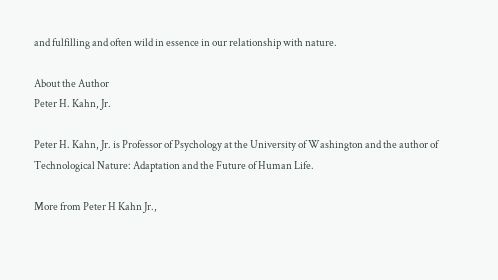and fulfilling and often wild in essence in our relationship with nature.

About the Author
Peter H. Kahn, Jr.

Peter H. Kahn, Jr. is Professor of Psychology at the University of Washington and the author of Technological Nature: Adaptation and the Future of Human Life.

More from Peter H Kahn Jr.,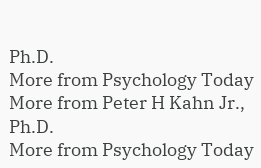Ph.D.
More from Psychology Today
More from Peter H Kahn Jr., Ph.D.
More from Psychology Today